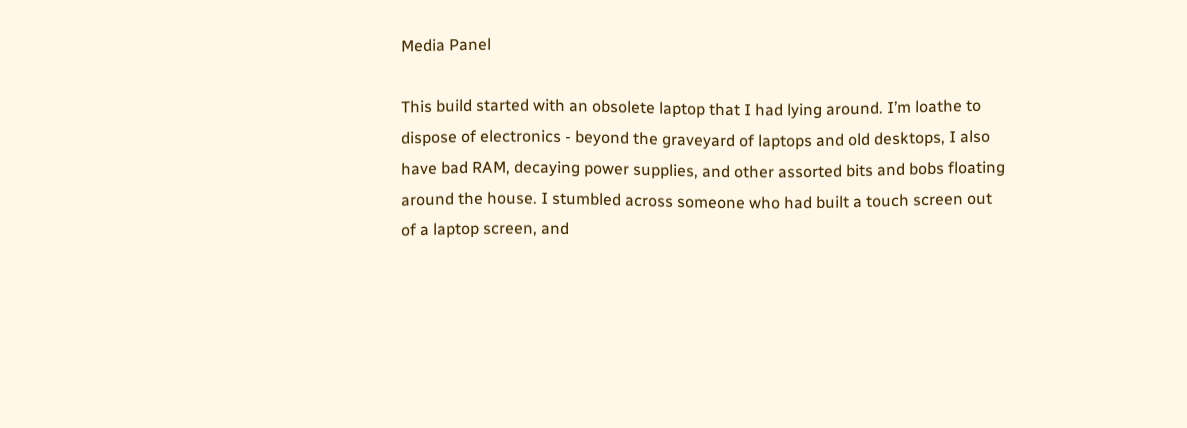Media Panel

This build started with an obsolete laptop that I had lying around. I’m loathe to dispose of electronics - beyond the graveyard of laptops and old desktops, I also have bad RAM, decaying power supplies, and other assorted bits and bobs floating around the house. I stumbled across someone who had built a touch screen out of a laptop screen, and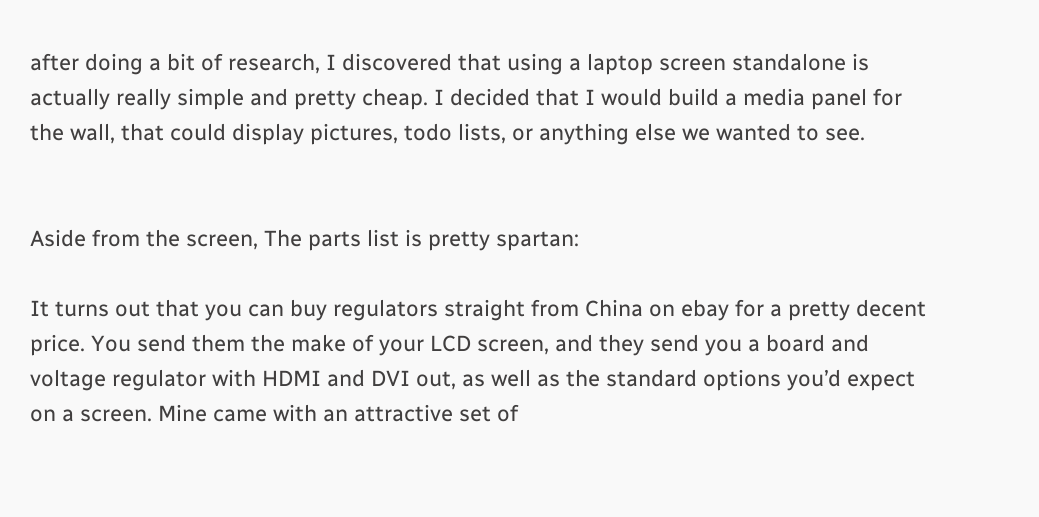after doing a bit of research, I discovered that using a laptop screen standalone is actually really simple and pretty cheap. I decided that I would build a media panel for the wall, that could display pictures, todo lists, or anything else we wanted to see.


Aside from the screen, The parts list is pretty spartan:

It turns out that you can buy regulators straight from China on ebay for a pretty decent price. You send them the make of your LCD screen, and they send you a board and voltage regulator with HDMI and DVI out, as well as the standard options you’d expect on a screen. Mine came with an attractive set of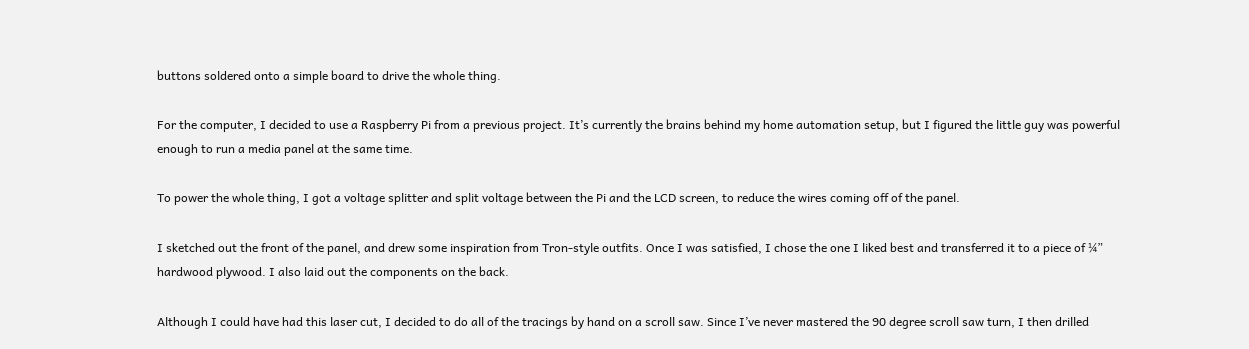buttons soldered onto a simple board to drive the whole thing.

For the computer, I decided to use a Raspberry Pi from a previous project. It’s currently the brains behind my home automation setup, but I figured the little guy was powerful enough to run a media panel at the same time.

To power the whole thing, I got a voltage splitter and split voltage between the Pi and the LCD screen, to reduce the wires coming off of the panel.

I sketched out the front of the panel, and drew some inspiration from Tron-style outfits. Once I was satisfied, I chose the one I liked best and transferred it to a piece of ¼” hardwood plywood. I also laid out the components on the back.

Although I could have had this laser cut, I decided to do all of the tracings by hand on a scroll saw. Since I’ve never mastered the 90 degree scroll saw turn, I then drilled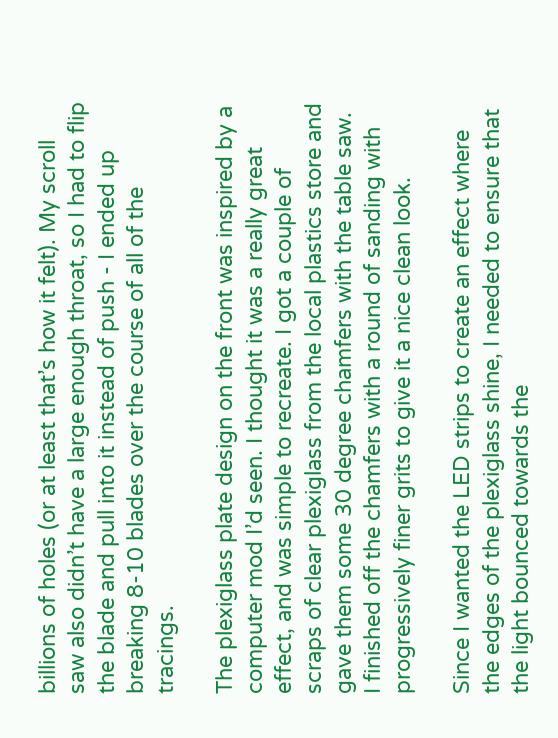billions of holes (or at least that’s how it felt). My scroll saw also didn’t have a large enough throat, so I had to flip the blade and pull into it instead of push - I ended up breaking 8-10 blades over the course of all of the tracings.

The plexiglass plate design on the front was inspired by a computer mod I’d seen. I thought it was a really great effect, and was simple to recreate. I got a couple of scraps of clear plexiglass from the local plastics store and gave them some 30 degree chamfers with the table saw. I finished off the chamfers with a round of sanding with progressively finer grits to give it a nice clean look.

Since I wanted the LED strips to create an effect where the edges of the plexiglass shine, I needed to ensure that the light bounced towards the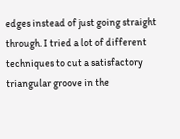edges instead of just going straight through. I tried a lot of different techniques to cut a satisfactory triangular groove in the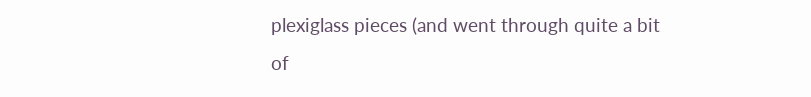plexiglass pieces (and went through quite a bit of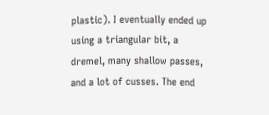plastic). I eventually ended up using a triangular bit, a dremel, many shallow passes, and a lot of cusses. The end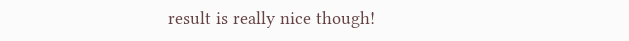result is really nice though!